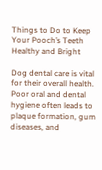Things to Do to Keep Your Pooch’s Teeth Healthy and Bright

Dog dental care is vital for their overall health. Poor oral and dental hygiene often leads to plaque formation, gum diseases, and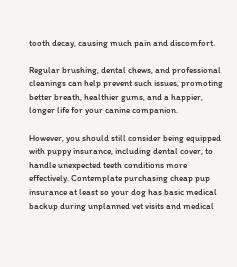tooth decay, causing much pain and discomfort.

Regular brushing, dental chews, and professional cleanings can help prevent such issues, promoting better breath, healthier gums, and a happier, longer life for your canine companion.

However, you should still consider being equipped with puppy insurance, including dental cover, to handle unexpected teeth conditions more effectively. Contemplate purchasing cheap pup insurance at least so your dog has basic medical backup during unplanned vet visits and medical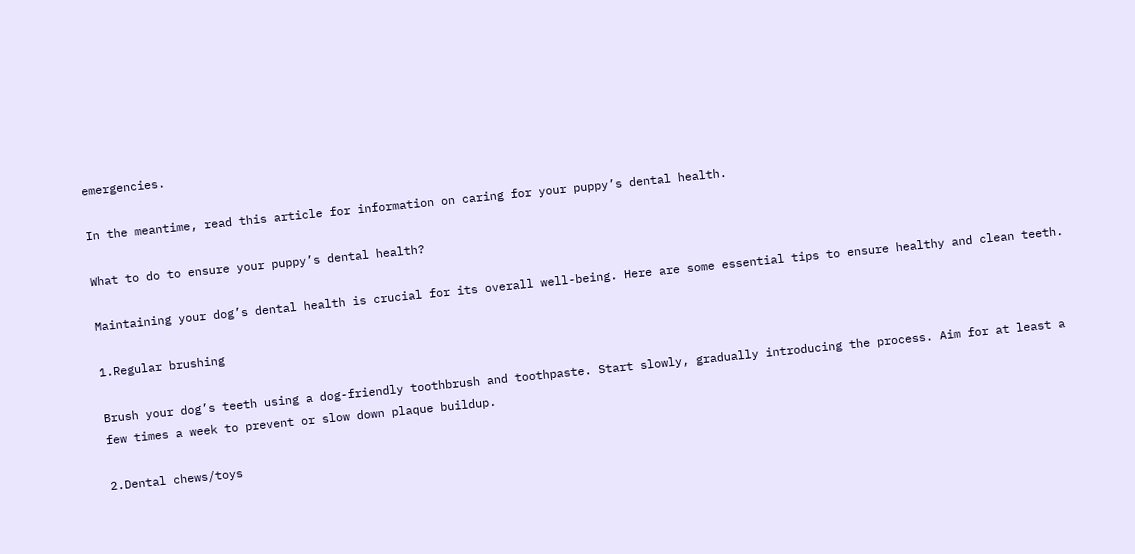emergencies.

In the meantime, read this article for information on caring for your puppy’s dental health.

What to do to ensure your puppy’s dental health?

Maintaining your dog’s dental health is crucial for its overall well-being. Here are some essential tips to ensure healthy and clean teeth.

1.Regular brushing

Brush your dog’s teeth using a dog-friendly toothbrush and toothpaste. Start slowly, gradually introducing the process. Aim for at least a few times a week to prevent or slow down plaque buildup.

2.Dental chews/toys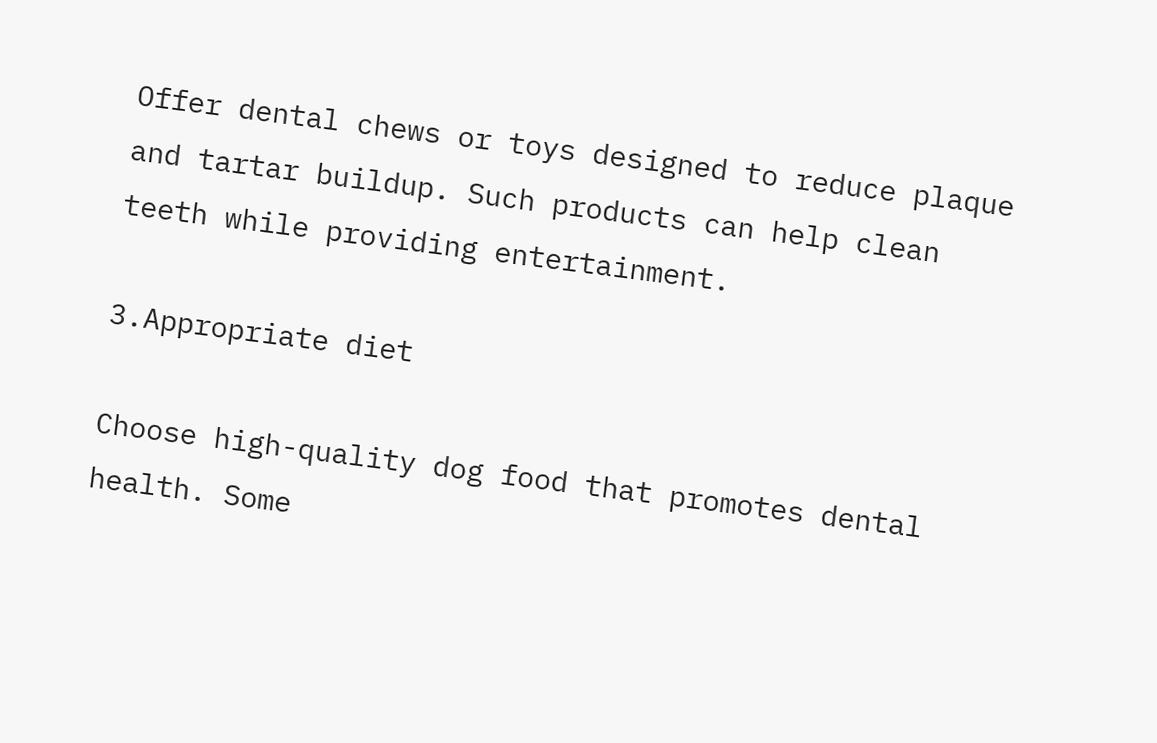Offer dental chews or toys designed to reduce plaque and tartar buildup. Such products can help clean teeth while providing entertainment.

3.Appropriate diet

Choose high-quality dog food that promotes dental health. Some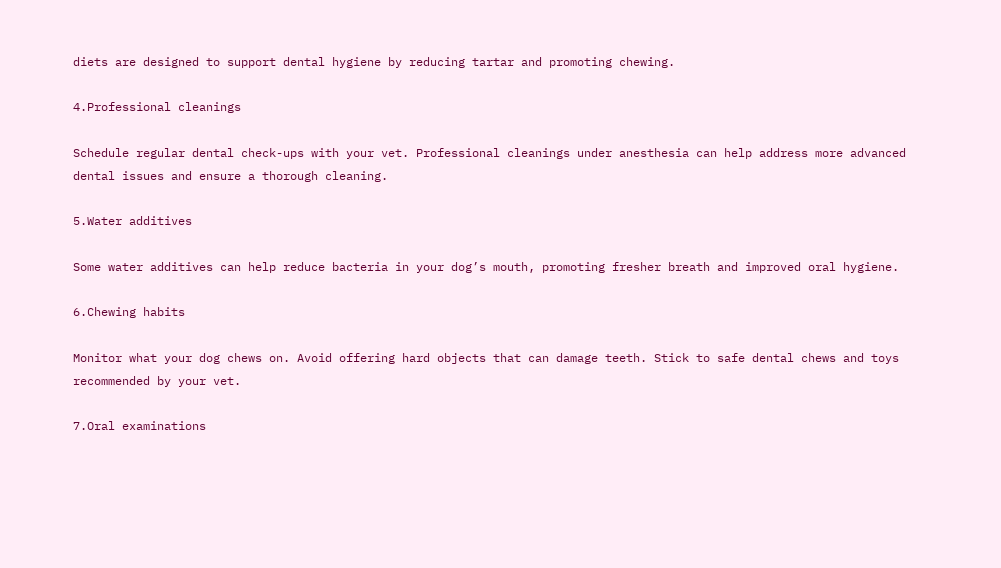diets are designed to support dental hygiene by reducing tartar and promoting chewing.

4.Professional cleanings

Schedule regular dental check-ups with your vet. Professional cleanings under anesthesia can help address more advanced dental issues and ensure a thorough cleaning.

5.Water additives

Some water additives can help reduce bacteria in your dog’s mouth, promoting fresher breath and improved oral hygiene.

6.Chewing habits

Monitor what your dog chews on. Avoid offering hard objects that can damage teeth. Stick to safe dental chews and toys recommended by your vet.

7.Oral examinations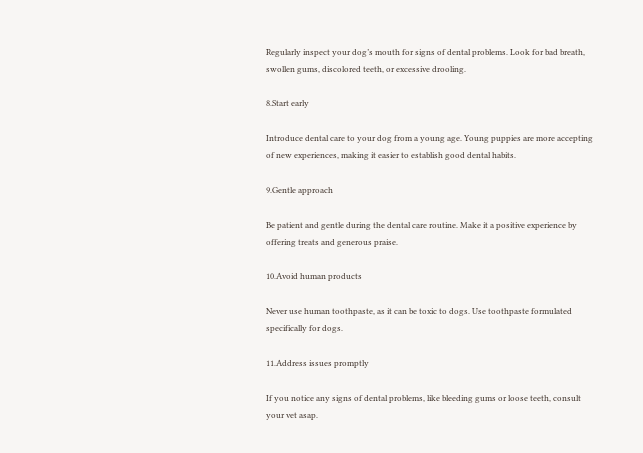Regularly inspect your dog’s mouth for signs of dental problems. Look for bad breath, swollen gums, discolored teeth, or excessive drooling.

8.Start early

Introduce dental care to your dog from a young age. Young puppies are more accepting of new experiences, making it easier to establish good dental habits.

9.Gentle approach

Be patient and gentle during the dental care routine. Make it a positive experience by offering treats and generous praise.

10.Avoid human products

Never use human toothpaste, as it can be toxic to dogs. Use toothpaste formulated specifically for dogs.

11.Address issues promptly

If you notice any signs of dental problems, like bleeding gums or loose teeth, consult your vet asap.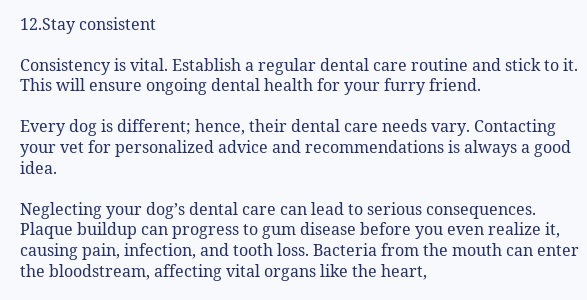12.Stay consistent

Consistency is vital. Establish a regular dental care routine and stick to it. This will ensure ongoing dental health for your furry friend.

Every dog is different; hence, their dental care needs vary. Contacting your vet for personalized advice and recommendations is always a good idea.

Neglecting your dog’s dental care can lead to serious consequences. Plaque buildup can progress to gum disease before you even realize it, causing pain, infection, and tooth loss. Bacteria from the mouth can enter the bloodstream, affecting vital organs like the heart,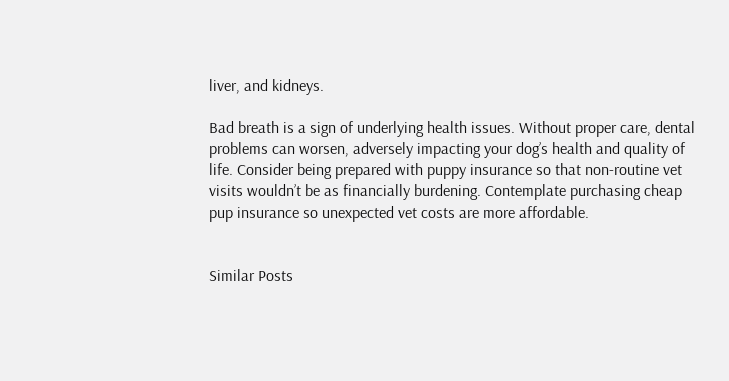liver, and kidneys.

Bad breath is a sign of underlying health issues. Without proper care, dental problems can worsen, adversely impacting your dog’s health and quality of life. Consider being prepared with puppy insurance so that non-routine vet visits wouldn’t be as financially burdening. Contemplate purchasing cheap pup insurance so unexpected vet costs are more affordable.


Similar Posts